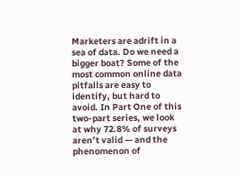Marketers are adrift in a sea of data. Do we need a bigger boat? Some of the most common online data pitfalls are easy to identify, but hard to avoid. In Part One of this two-part series, we look at why 72.8% of surveys aren’t valid — and the phenomenon of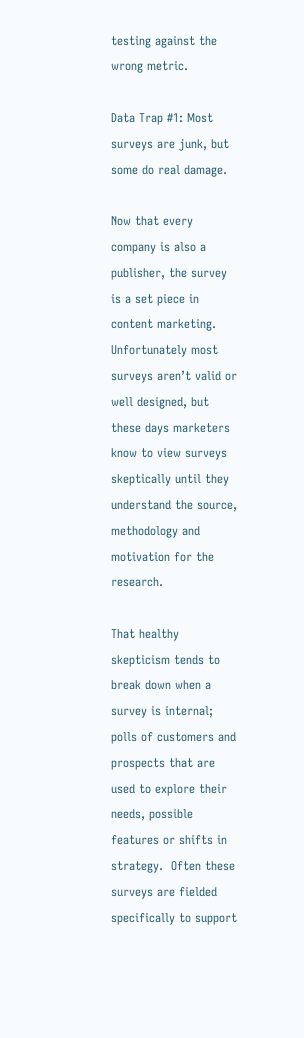testing against the wrong metric.

Data Trap #1: Most surveys are junk, but some do real damage.

Now that every company is also a publisher, the survey is a set piece in content marketing.  Unfortunately most surveys aren’t valid or well designed, but these days marketers know to view surveys skeptically until they understand the source, methodology and motivation for the research.

That healthy skepticism tends to break down when a survey is internal; polls of customers and prospects that are used to explore their needs, possible features or shifts in strategy.  Often these surveys are fielded specifically to support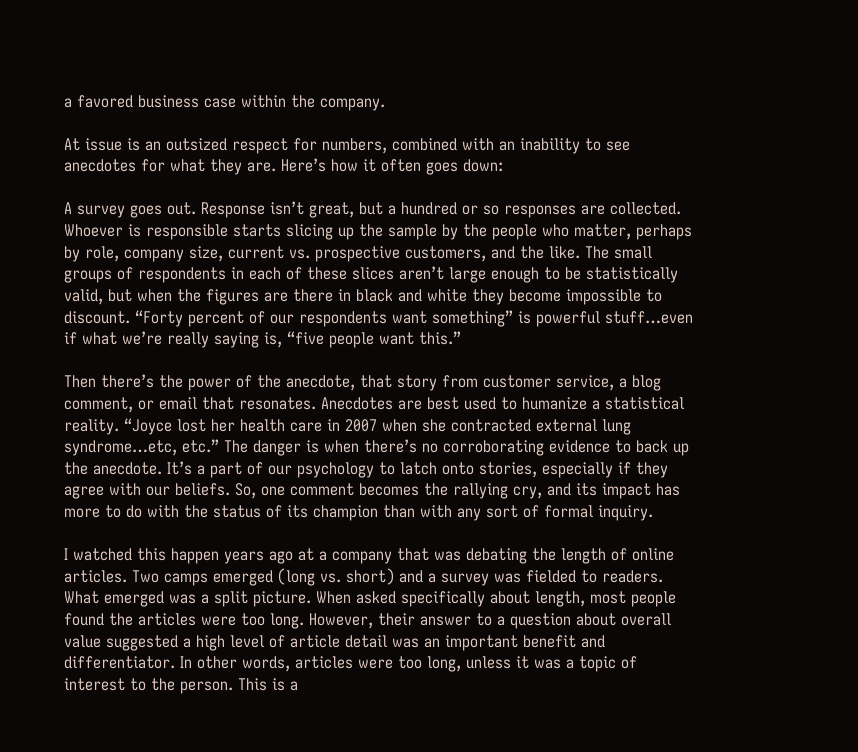a favored business case within the company.

At issue is an outsized respect for numbers, combined with an inability to see anecdotes for what they are. Here’s how it often goes down:

A survey goes out. Response isn’t great, but a hundred or so responses are collected. Whoever is responsible starts slicing up the sample by the people who matter, perhaps by role, company size, current vs. prospective customers, and the like. The small groups of respondents in each of these slices aren’t large enough to be statistically valid, but when the figures are there in black and white they become impossible to discount. “Forty percent of our respondents want something” is powerful stuff…even if what we’re really saying is, “five people want this.”

Then there’s the power of the anecdote, that story from customer service, a blog comment, or email that resonates. Anecdotes are best used to humanize a statistical reality. “Joyce lost her health care in 2007 when she contracted external lung syndrome…etc, etc.” The danger is when there’s no corroborating evidence to back up the anecdote. It’s a part of our psychology to latch onto stories, especially if they agree with our beliefs. So, one comment becomes the rallying cry, and its impact has more to do with the status of its champion than with any sort of formal inquiry.

I watched this happen years ago at a company that was debating the length of online articles. Two camps emerged (long vs. short) and a survey was fielded to readers. What emerged was a split picture. When asked specifically about length, most people found the articles were too long. However, their answer to a question about overall value suggested a high level of article detail was an important benefit and differentiator. In other words, articles were too long, unless it was a topic of interest to the person. This is a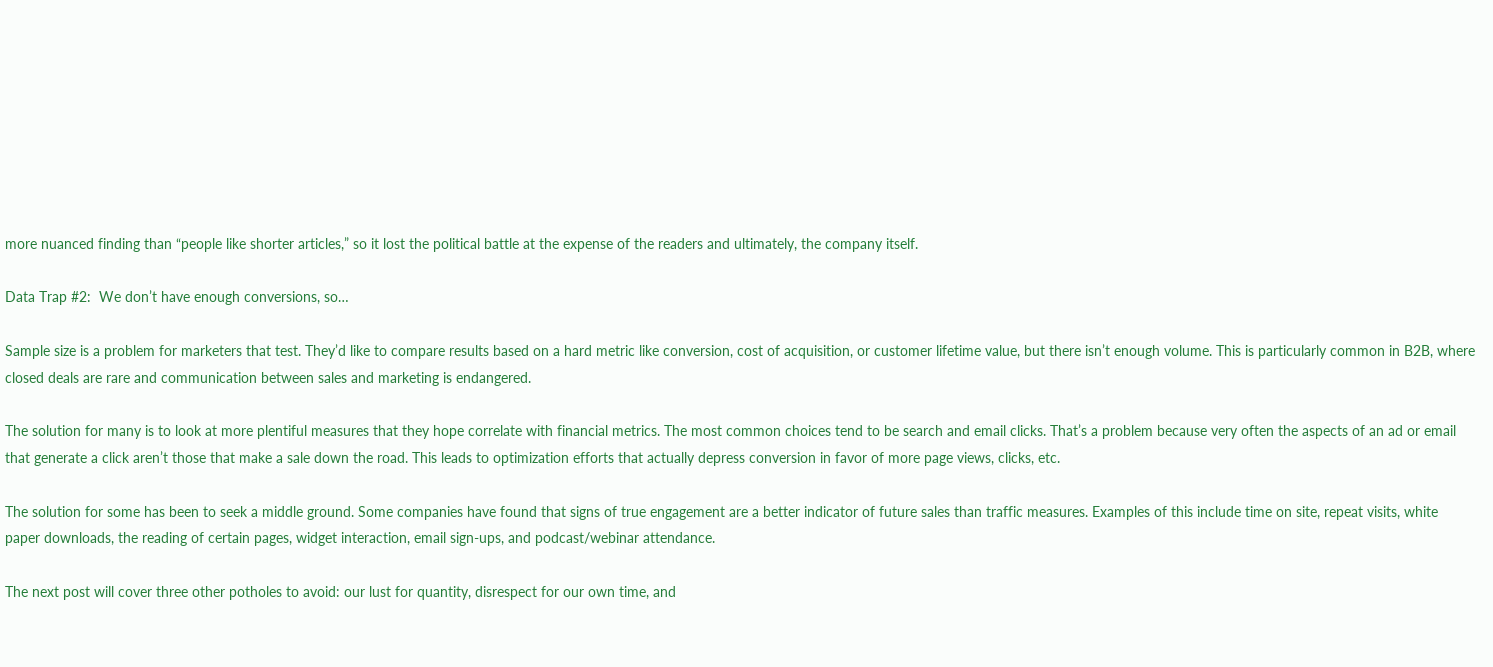more nuanced finding than “people like shorter articles,” so it lost the political battle at the expense of the readers and ultimately, the company itself.

Data Trap #2:  We don’t have enough conversions, so…

Sample size is a problem for marketers that test. They’d like to compare results based on a hard metric like conversion, cost of acquisition, or customer lifetime value, but there isn’t enough volume. This is particularly common in B2B, where closed deals are rare and communication between sales and marketing is endangered.

The solution for many is to look at more plentiful measures that they hope correlate with financial metrics. The most common choices tend to be search and email clicks. That’s a problem because very often the aspects of an ad or email that generate a click aren’t those that make a sale down the road. This leads to optimization efforts that actually depress conversion in favor of more page views, clicks, etc.

The solution for some has been to seek a middle ground. Some companies have found that signs of true engagement are a better indicator of future sales than traffic measures. Examples of this include time on site, repeat visits, white paper downloads, the reading of certain pages, widget interaction, email sign-ups, and podcast/webinar attendance.

The next post will cover three other potholes to avoid: our lust for quantity, disrespect for our own time, and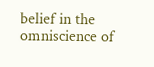belief in the omniscience of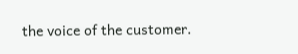the voice of the customer.